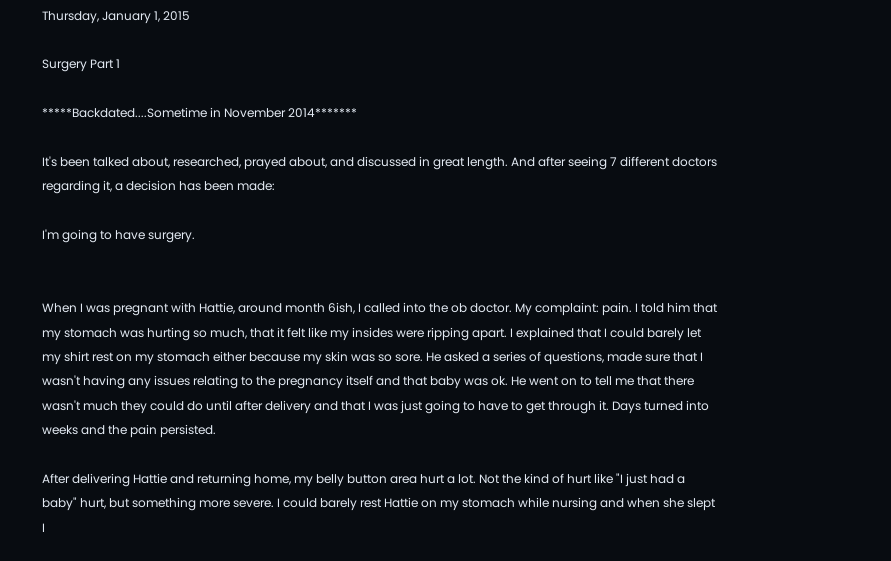Thursday, January 1, 2015

Surgery Part 1

*****Backdated....Sometime in November 2014*******

It's been talked about, researched, prayed about, and discussed in great length. And after seeing 7 different doctors regarding it, a decision has been made:

I'm going to have surgery.


When I was pregnant with Hattie, around month 6ish, I called into the ob doctor. My complaint: pain. I told him that my stomach was hurting so much, that it felt like my insides were ripping apart. I explained that I could barely let my shirt rest on my stomach either because my skin was so sore. He asked a series of questions, made sure that I wasn't having any issues relating to the pregnancy itself and that baby was ok. He went on to tell me that there wasn't much they could do until after delivery and that I was just going to have to get through it. Days turned into weeks and the pain persisted.

After delivering Hattie and returning home, my belly button area hurt a lot. Not the kind of hurt like "I just had a baby" hurt, but something more severe. I could barely rest Hattie on my stomach while nursing and when she slept I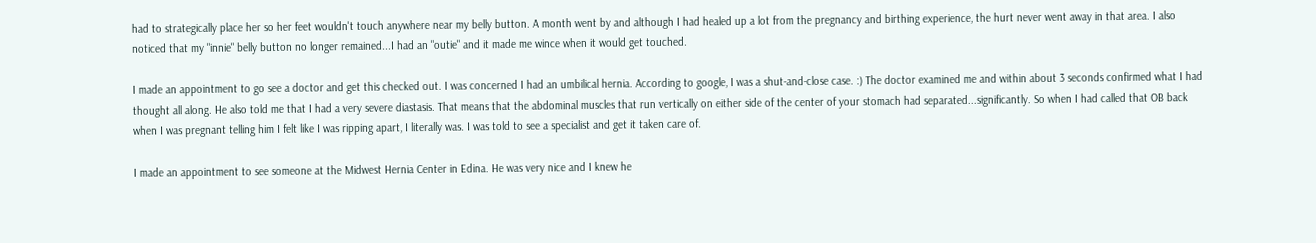had to strategically place her so her feet wouldn't touch anywhere near my belly button. A month went by and although I had healed up a lot from the pregnancy and birthing experience, the hurt never went away in that area. I also noticed that my "innie" belly button no longer remained...I had an "outie" and it made me wince when it would get touched.

I made an appointment to go see a doctor and get this checked out. I was concerned I had an umbilical hernia. According to google, I was a shut-and-close case. :) The doctor examined me and within about 3 seconds confirmed what I had thought all along. He also told me that I had a very severe diastasis. That means that the abdominal muscles that run vertically on either side of the center of your stomach had separated...significantly. So when I had called that OB back when I was pregnant telling him I felt like I was ripping apart, I literally was. I was told to see a specialist and get it taken care of.

I made an appointment to see someone at the Midwest Hernia Center in Edina. He was very nice and I knew he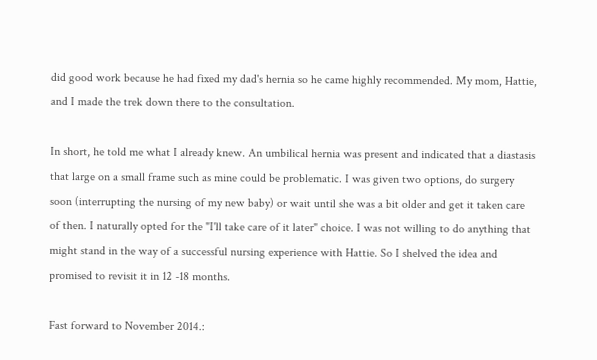did good work because he had fixed my dad's hernia so he came highly recommended. My mom, Hattie, and I made the trek down there to the consultation.

In short, he told me what I already knew. An umbilical hernia was present and indicated that a diastasis that large on a small frame such as mine could be problematic. I was given two options, do surgery soon (interrupting the nursing of my new baby) or wait until she was a bit older and get it taken care of then. I naturally opted for the "I'll take care of it later" choice. I was not willing to do anything that might stand in the way of a successful nursing experience with Hattie. So I shelved the idea and promised to revisit it in 12 -18 months.

Fast forward to November 2014.: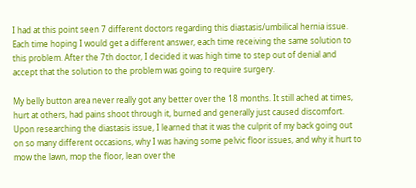I had at this point seen 7 different doctors regarding this diastasis/umbilical hernia issue. Each time hoping I would get a different answer, each time receiving the same solution to this problem. After the 7th doctor, I decided it was high time to step out of denial and accept that the solution to the problem was going to require surgery.

My belly button area never really got any better over the 18 months. It still ached at times, hurt at others, had pains shoot through it, burned and generally just caused discomfort. Upon researching the diastasis issue, I learned that it was the culprit of my back going out on so many different occasions, why I was having some pelvic floor issues, and why it hurt to mow the lawn, mop the floor, lean over the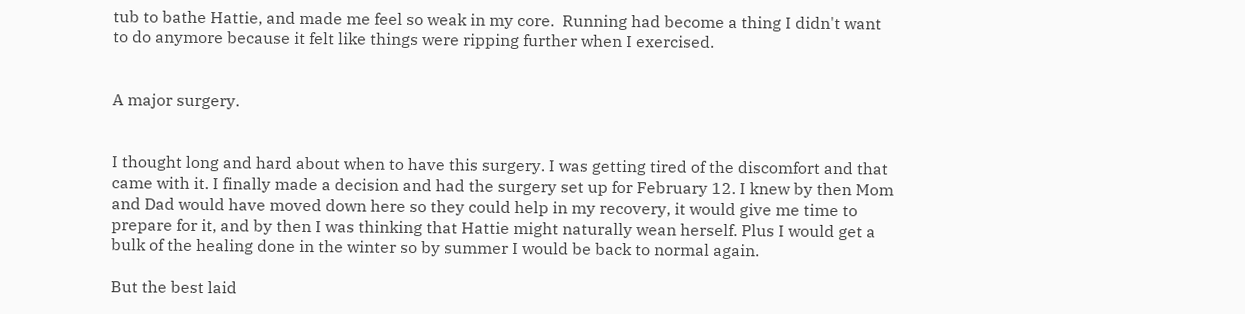tub to bathe Hattie, and made me feel so weak in my core.  Running had become a thing I didn't want to do anymore because it felt like things were ripping further when I exercised.


A major surgery.


I thought long and hard about when to have this surgery. I was getting tired of the discomfort and that came with it. I finally made a decision and had the surgery set up for February 12. I knew by then Mom and Dad would have moved down here so they could help in my recovery, it would give me time to prepare for it, and by then I was thinking that Hattie might naturally wean herself. Plus I would get a bulk of the healing done in the winter so by summer I would be back to normal again.

But the best laid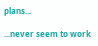plans...

...never seem to work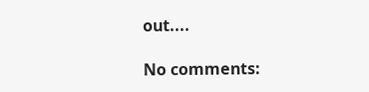out....

No comments: